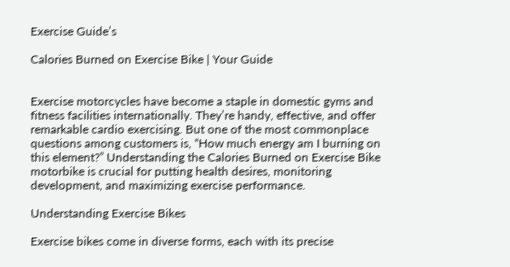Exercise Guide’s

Calories Burned on Exercise Bike | Your Guide


Exercise motorcycles have become a staple in domestic gyms and fitness facilities internationally. They’re handy, effective, and offer remarkable cardio exercising. But one of the most commonplace questions among customers is, “How much energy am I burning on this element?” Understanding the Calories Burned on Exercise Bike motorbike is crucial for putting health desires, monitoring development, and maximizing exercise performance.

Understanding Exercise Bikes

Exercise bikes come in diverse forms, each with its precise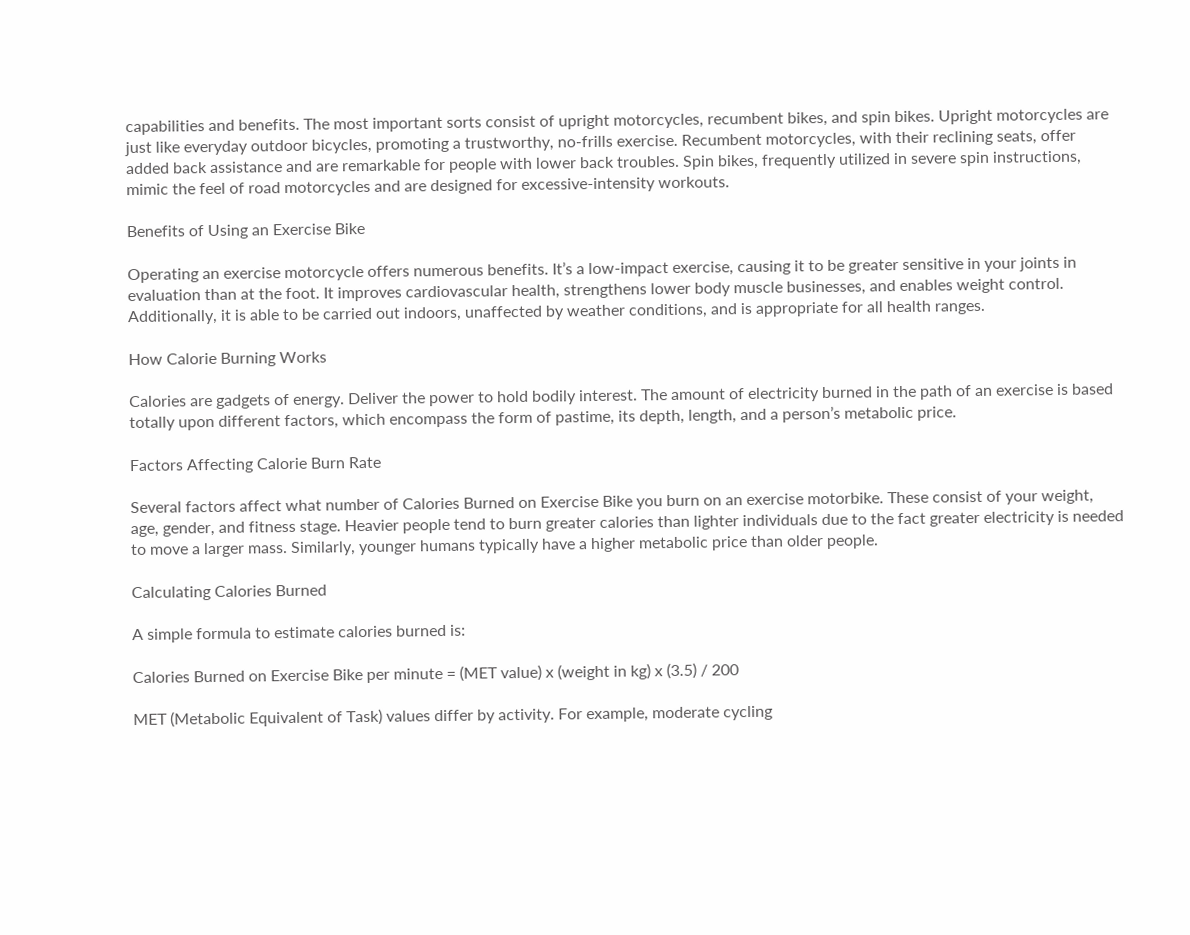capabilities and benefits. The most important sorts consist of upright motorcycles, recumbent bikes, and spin bikes. Upright motorcycles are just like everyday outdoor bicycles, promoting a trustworthy, no-frills exercise. Recumbent motorcycles, with their reclining seats, offer added back assistance and are remarkable for people with lower back troubles. Spin bikes, frequently utilized in severe spin instructions, mimic the feel of road motorcycles and are designed for excessive-intensity workouts.

Benefits of Using an Exercise Bike

Operating an exercise motorcycle offers numerous benefits. It’s a low-impact exercise, causing it to be greater sensitive in your joints in evaluation than at the foot. It improves cardiovascular health, strengthens lower body muscle businesses, and enables weight control. Additionally, it is able to be carried out indoors, unaffected by weather conditions, and is appropriate for all health ranges.

How Calorie Burning Works

Calories are gadgets of energy. Deliver the power to hold bodily interest. The amount of electricity burned in the path of an exercise is based totally upon different factors, which encompass the form of pastime, its depth, length, and a person’s metabolic price.

Factors Affecting Calorie Burn Rate

Several factors affect what number of Calories Burned on Exercise Bike you burn on an exercise motorbike. These consist of your weight, age, gender, and fitness stage. Heavier people tend to burn greater calories than lighter individuals due to the fact greater electricity is needed to move a larger mass. Similarly, younger humans typically have a higher metabolic price than older people.

Calculating Calories Burned

A simple formula to estimate calories burned is:

Calories Burned on Exercise Bike per minute = (MET value) x (weight in kg) x (3.5) / 200

MET (Metabolic Equivalent of Task) values differ by activity. For example, moderate cycling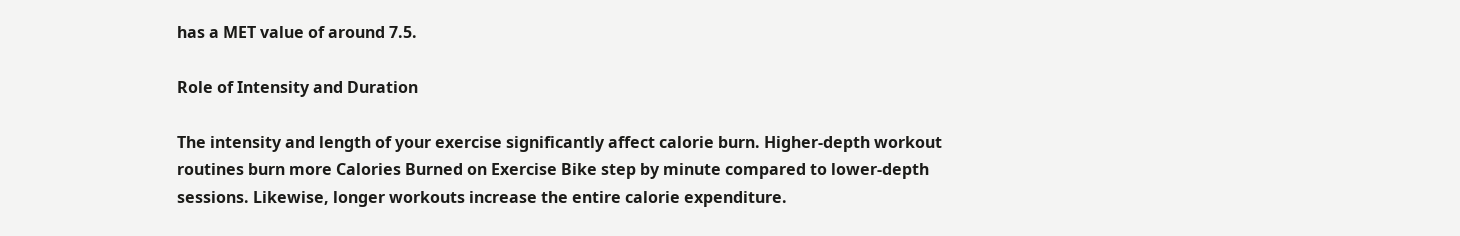has a MET value of around 7.5.

Role of Intensity and Duration

The intensity and length of your exercise significantly affect calorie burn. Higher-depth workout routines burn more Calories Burned on Exercise Bike step by minute compared to lower-depth sessions. Likewise, longer workouts increase the entire calorie expenditure.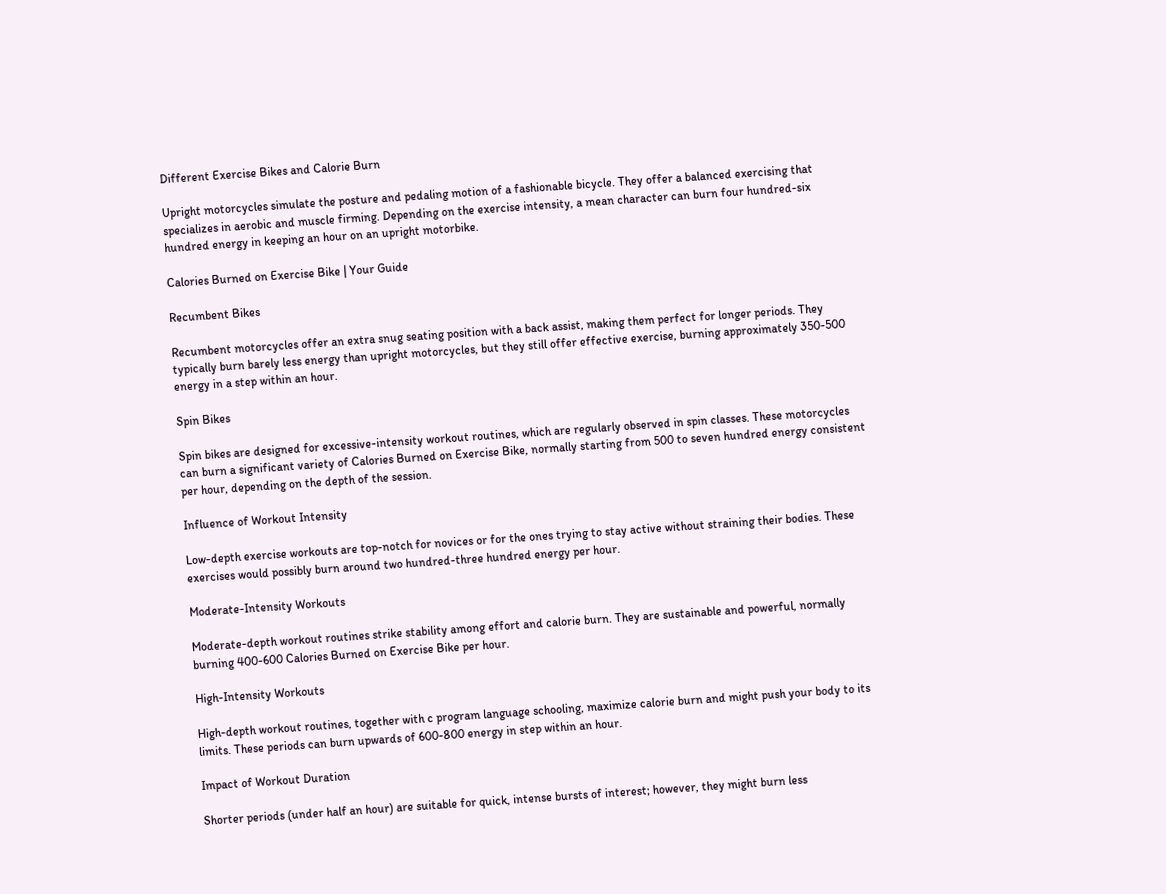Different Exercise Bikes and Calorie Burn

Upright motorcycles simulate the posture and pedaling motion of a fashionable bicycle. They offer a balanced exercising that specializes in aerobic and muscle firming. Depending on the exercise intensity, a mean character can burn four hundred-six hundred energy in keeping an hour on an upright motorbike.

Calories Burned on Exercise Bike | Your Guide

Recumbent Bikes

Recumbent motorcycles offer an extra snug seating position with a back assist, making them perfect for longer periods. They typically burn barely less energy than upright motorcycles, but they still offer effective exercise, burning approximately 350-500 energy in a step within an hour.

Spin Bikes

Spin bikes are designed for excessive-intensity workout routines, which are regularly observed in spin classes. These motorcycles can burn a significant variety of Calories Burned on Exercise Bike, normally starting from 500 to seven hundred energy consistent per hour, depending on the depth of the session.

Influence of Workout Intensity

Low-depth exercise workouts are top-notch for novices or for the ones trying to stay active without straining their bodies. These exercises would possibly burn around two hundred-three hundred energy per hour.

Moderate-Intensity Workouts

Moderate-depth workout routines strike stability among effort and calorie burn. They are sustainable and powerful, normally burning 400-600 Calories Burned on Exercise Bike per hour.

High-Intensity Workouts

High-depth workout routines, together with c program language schooling, maximize calorie burn and might push your body to its limits. These periods can burn upwards of 600-800 energy in step within an hour.

Impact of Workout Duration

Shorter periods (under half an hour) are suitable for quick, intense bursts of interest; however, they might burn less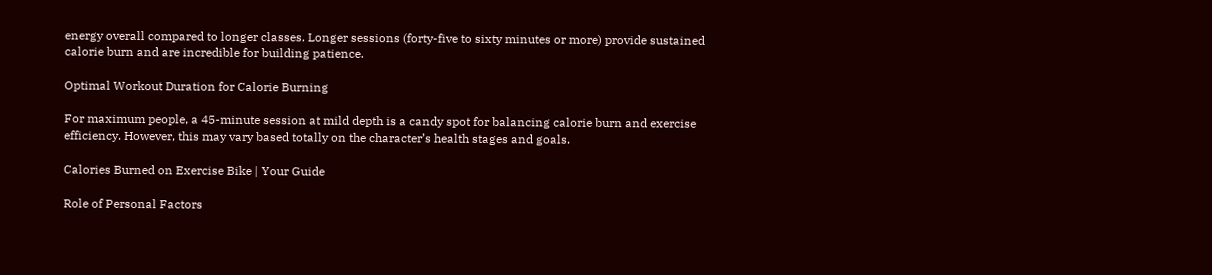energy overall compared to longer classes. Longer sessions (forty-five to sixty minutes or more) provide sustained calorie burn and are incredible for building patience.

Optimal Workout Duration for Calorie Burning

For maximum people, a 45-minute session at mild depth is a candy spot for balancing calorie burn and exercise efficiency. However, this may vary based totally on the character’s health stages and goals.

Calories Burned on Exercise Bike | Your Guide

Role of Personal Factors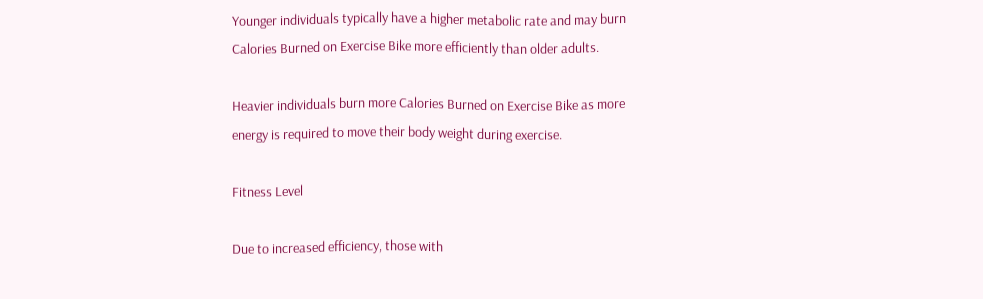Younger individuals typically have a higher metabolic rate and may burn Calories Burned on Exercise Bike more efficiently than older adults.

Heavier individuals burn more Calories Burned on Exercise Bike as more energy is required to move their body weight during exercise.

Fitness Level

Due to increased efficiency, those with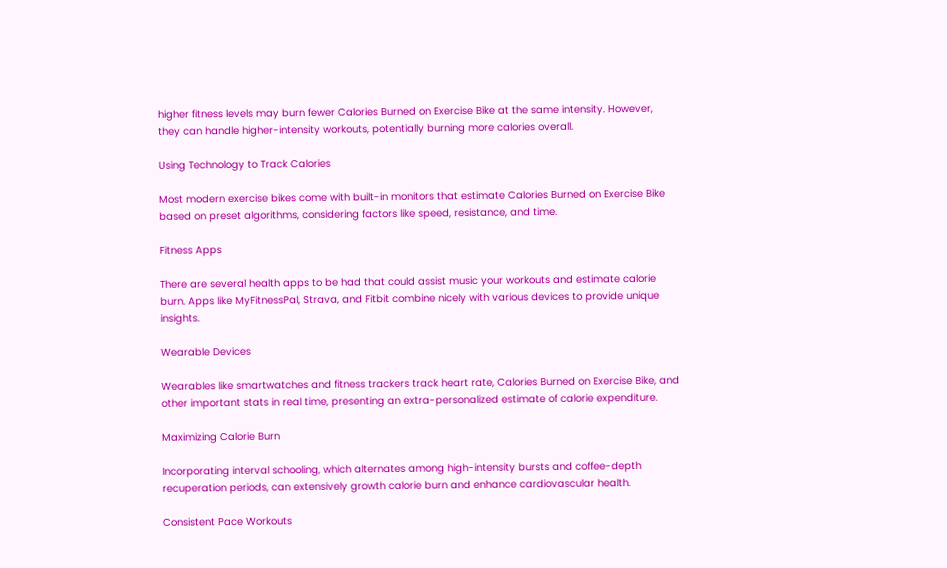higher fitness levels may burn fewer Calories Burned on Exercise Bike at the same intensity. However, they can handle higher-intensity workouts, potentially burning more calories overall.

Using Technology to Track Calories

Most modern exercise bikes come with built-in monitors that estimate Calories Burned on Exercise Bike based on preset algorithms, considering factors like speed, resistance, and time.

Fitness Apps

There are several health apps to be had that could assist music your workouts and estimate calorie burn. Apps like MyFitnessPal, Strava, and Fitbit combine nicely with various devices to provide unique insights.

Wearable Devices

Wearables like smartwatches and fitness trackers track heart rate, Calories Burned on Exercise Bike, and other important stats in real time, presenting an extra-personalized estimate of calorie expenditure.

Maximizing Calorie Burn

Incorporating interval schooling, which alternates among high-intensity bursts and coffee-depth recuperation periods, can extensively growth calorie burn and enhance cardiovascular health.

Consistent Pace Workouts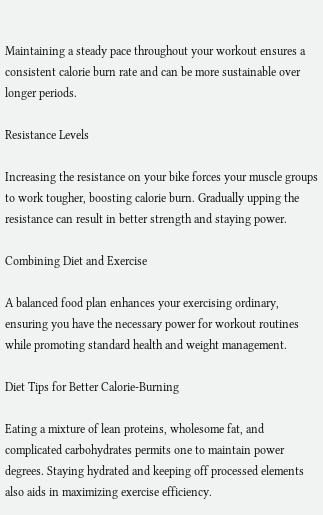Maintaining a steady pace throughout your workout ensures a consistent calorie burn rate and can be more sustainable over longer periods.

Resistance Levels

Increasing the resistance on your bike forces your muscle groups to work tougher, boosting calorie burn. Gradually upping the resistance can result in better strength and staying power.

Combining Diet and Exercise

A balanced food plan enhances your exercising ordinary, ensuring you have the necessary power for workout routines while promoting standard health and weight management.

Diet Tips for Better Calorie-Burning

Eating a mixture of lean proteins, wholesome fat, and complicated carbohydrates permits one to maintain power degrees. Staying hydrated and keeping off processed elements also aids in maximizing exercise efficiency.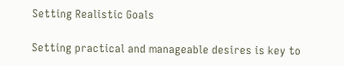Setting Realistic Goals

Setting practical and manageable desires is key to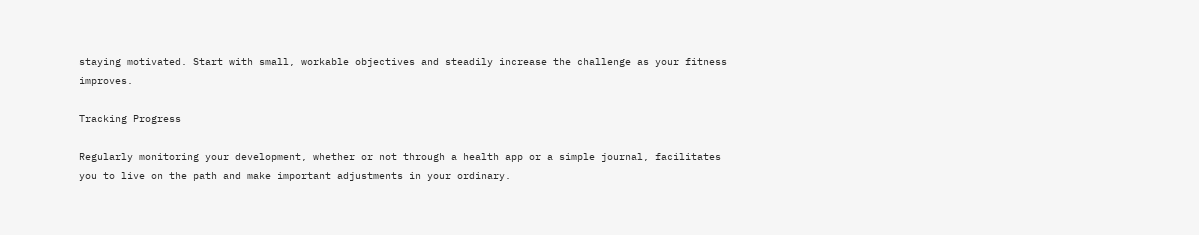staying motivated. Start with small, workable objectives and steadily increase the challenge as your fitness improves.

Tracking Progress

Regularly monitoring your development, whether or not through a health app or a simple journal, facilitates you to live on the path and make important adjustments in your ordinary.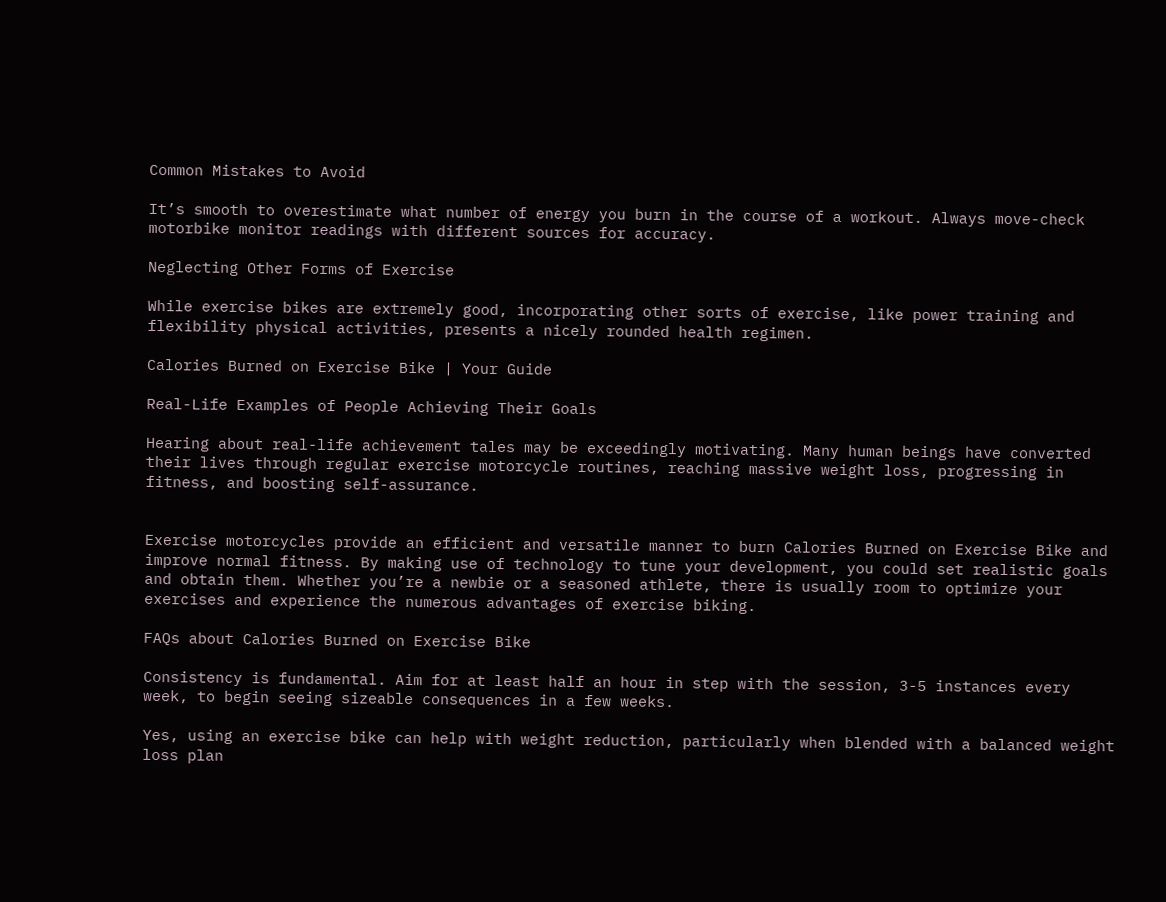Common Mistakes to Avoid

It’s smooth to overestimate what number of energy you burn in the course of a workout. Always move-check motorbike monitor readings with different sources for accuracy.

Neglecting Other Forms of Exercise

While exercise bikes are extremely good, incorporating other sorts of exercise, like power training and flexibility physical activities, presents a nicely rounded health regimen.

Calories Burned on Exercise Bike | Your Guide

Real-Life Examples of People Achieving Their Goals

Hearing about real-life achievement tales may be exceedingly motivating. Many human beings have converted their lives through regular exercise motorcycle routines, reaching massive weight loss, progressing in fitness, and boosting self-assurance.


Exercise motorcycles provide an efficient and versatile manner to burn Calories Burned on Exercise Bike and improve normal fitness. By making use of technology to tune your development, you could set realistic goals and obtain them. Whether you’re a newbie or a seasoned athlete, there is usually room to optimize your exercises and experience the numerous advantages of exercise biking.

FAQs about Calories Burned on Exercise Bike

Consistency is fundamental. Aim for at least half an hour in step with the session, 3-5 instances every week, to begin seeing sizeable consequences in a few weeks.

Yes, using an exercise bike can help with weight reduction, particularly when blended with a balanced weight loss plan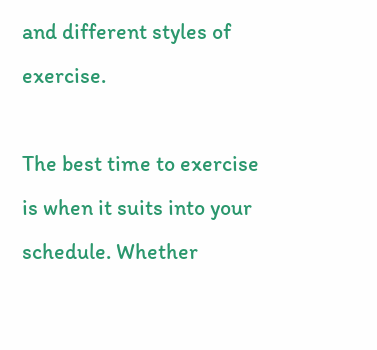and different styles of exercise.

The best time to exercise is when it suits into your schedule. Whether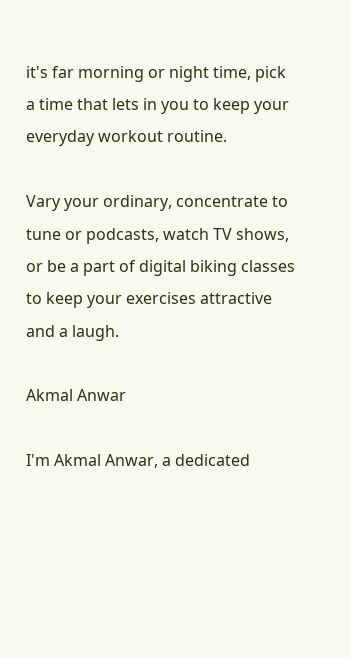it's far morning or night time, pick a time that lets in you to keep your everyday workout routine.

Vary your ordinary, concentrate to tune or podcasts, watch TV shows, or be a part of digital biking classes to keep your exercises attractive and a laugh.

Akmal Anwar

I'm Akmal Anwar, a dedicated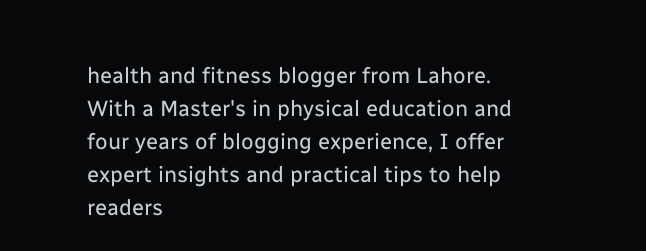health and fitness blogger from Lahore. With a Master's in physical education and four years of blogging experience, I offer expert insights and practical tips to help readers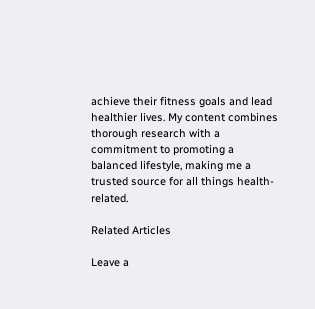achieve their fitness goals and lead healthier lives. My content combines thorough research with a commitment to promoting a balanced lifestyle, making me a trusted source for all things health-related.

Related Articles

Leave a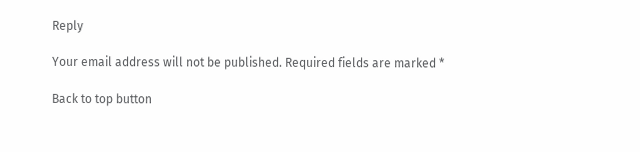Reply

Your email address will not be published. Required fields are marked *

Back to top button